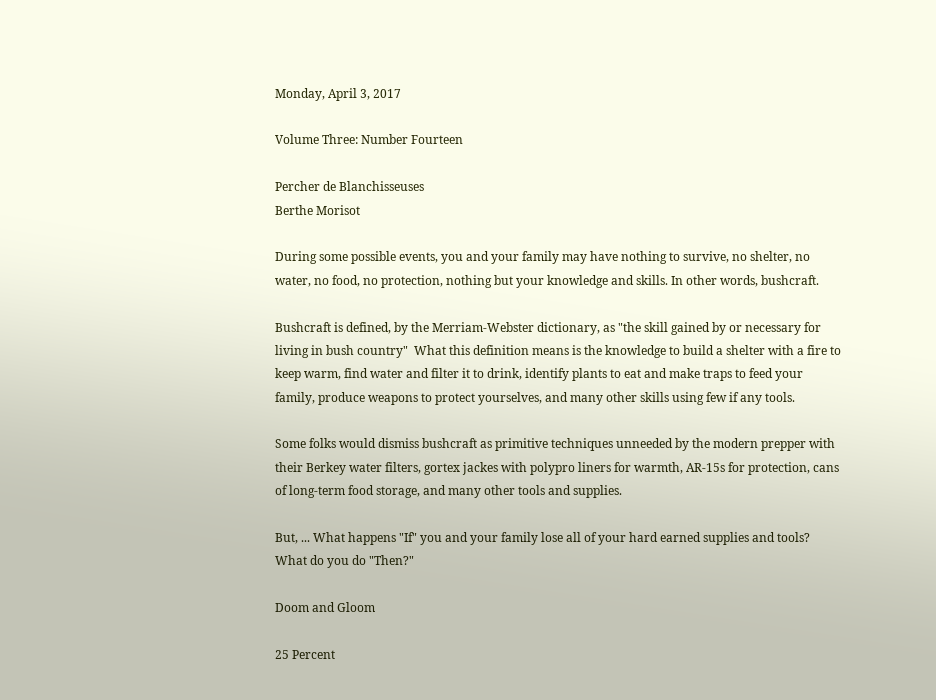Monday, April 3, 2017

Volume Three: Number Fourteen

Percher de Blanchisseuses
Berthe Morisot

During some possible events, you and your family may have nothing to survive, no shelter, no water, no food, no protection, nothing but your knowledge and skills. In other words, bushcraft.

Bushcraft is defined, by the Merriam-Webster dictionary, as "the skill gained by or necessary for living in bush country"  What this definition means is the knowledge to build a shelter with a fire to keep warm, find water and filter it to drink, identify plants to eat and make traps to feed your family, produce weapons to protect yourselves, and many other skills using few if any tools.

Some folks would dismiss bushcraft as primitive techniques unneeded by the modern prepper with their Berkey water filters, gortex jackes with polypro liners for warmth, AR-15s for protection, cans of long-term food storage, and many other tools and supplies.

But, ... What happens "If" you and your family lose all of your hard earned supplies and tools? What do you do "Then?"

Doom and Gloom

25 Percent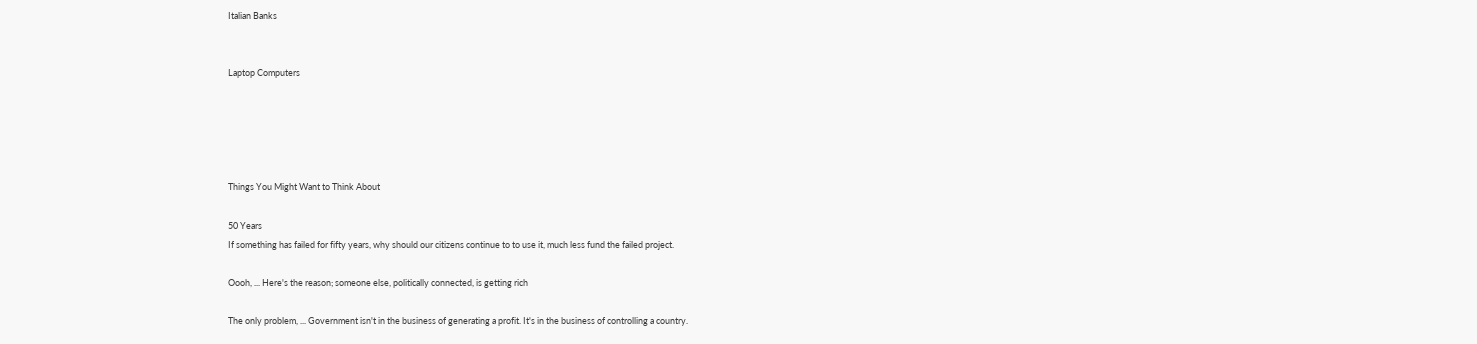Italian Banks


Laptop Computers





Things You Might Want to Think About

50 Years
If something has failed for fifty years, why should our citizens continue to to use it, much less fund the failed project.

Oooh, ... Here's the reason; someone else, politically connected, is getting rich

The only problem, ... Government isn't in the business of generating a profit. It's in the business of controlling a country.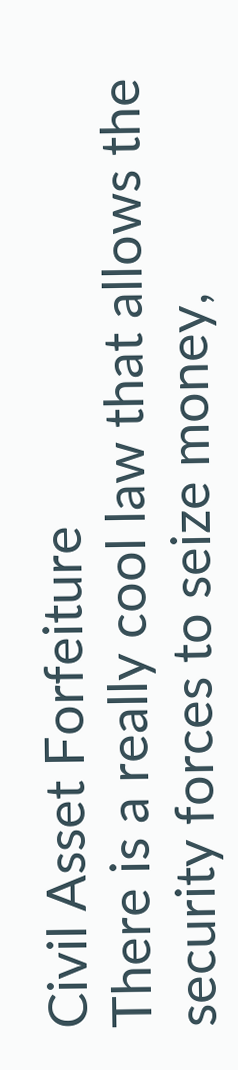Civil Asset Forfeiture
There is a really cool law that allows the security forces to seize money,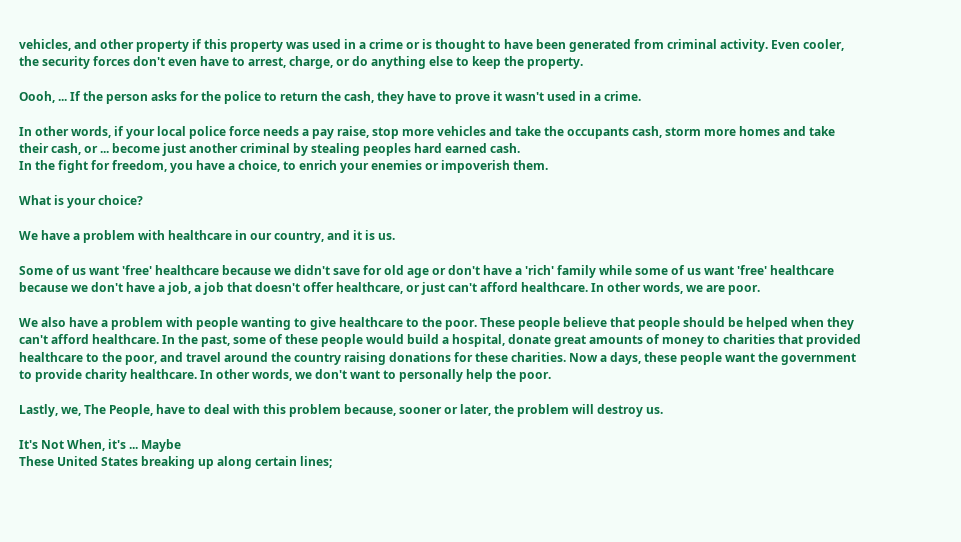vehicles, and other property if this property was used in a crime or is thought to have been generated from criminal activity. Even cooler, the security forces don't even have to arrest, charge, or do anything else to keep the property.

Oooh, ... If the person asks for the police to return the cash, they have to prove it wasn't used in a crime.

In other words, if your local police force needs a pay raise, stop more vehicles and take the occupants cash, storm more homes and take their cash, or ... become just another criminal by stealing peoples hard earned cash.
In the fight for freedom, you have a choice, to enrich your enemies or impoverish them.

What is your choice?

We have a problem with healthcare in our country, and it is us.

Some of us want 'free' healthcare because we didn't save for old age or don't have a 'rich' family while some of us want 'free' healthcare because we don't have a job, a job that doesn't offer healthcare, or just can't afford healthcare. In other words, we are poor.

We also have a problem with people wanting to give healthcare to the poor. These people believe that people should be helped when they can't afford healthcare. In the past, some of these people would build a hospital, donate great amounts of money to charities that provided healthcare to the poor, and travel around the country raising donations for these charities. Now a days, these people want the government to provide charity healthcare. In other words, we don't want to personally help the poor.

Lastly, we, The People, have to deal with this problem because, sooner or later, the problem will destroy us.

It's Not When, it's ... Maybe
These United States breaking up along certain lines;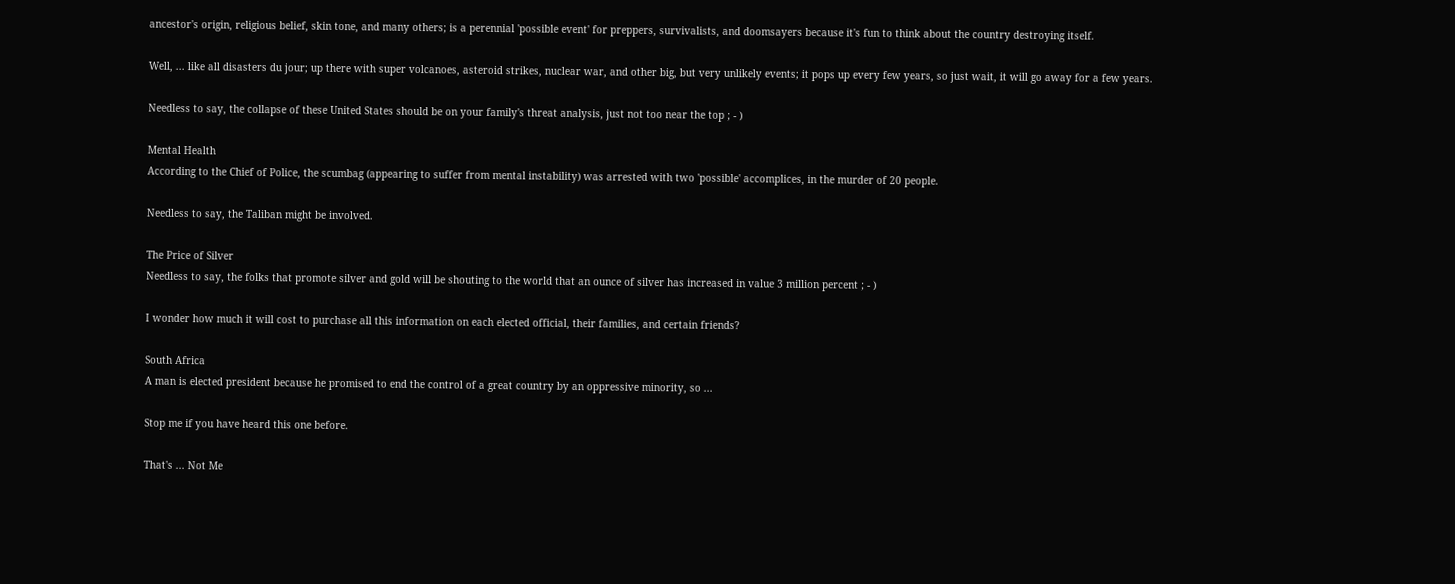ancestor's origin, religious belief, skin tone, and many others; is a perennial 'possible event' for preppers, survivalists, and doomsayers because it's fun to think about the country destroying itself.

Well, ... like all disasters du jour; up there with super volcanoes, asteroid strikes, nuclear war, and other big, but very unlikely events; it pops up every few years, so just wait, it will go away for a few years.

Needless to say, the collapse of these United States should be on your family's threat analysis, just not too near the top ; - )

Mental Health
According to the Chief of Police, the scumbag (appearing to suffer from mental instability) was arrested with two 'possible' accomplices, in the murder of 20 people.

Needless to say, the Taliban might be involved.

The Price of Silver
Needless to say, the folks that promote silver and gold will be shouting to the world that an ounce of silver has increased in value 3 million percent ; - )

I wonder how much it will cost to purchase all this information on each elected official, their families, and certain friends?

South Africa
A man is elected president because he promised to end the control of a great country by an oppressive minority, so ...

Stop me if you have heard this one before.

That's ... Not Me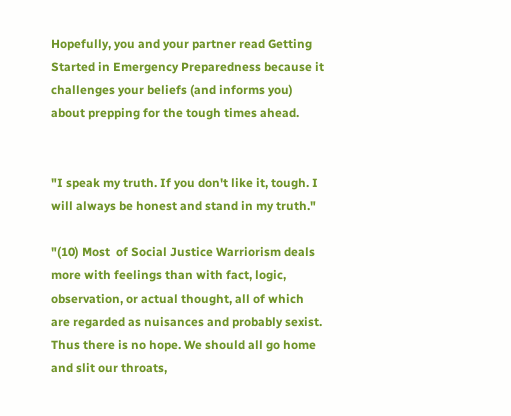Hopefully, you and your partner read Getting Started in Emergency Preparedness because it challenges your beliefs (and informs you) about prepping for the tough times ahead.


"I speak my truth. If you don't like it, tough. I will always be honest and stand in my truth."

"(10) Most  of Social Justice Warriorism deals more with feelings than with fact, logic, observation, or actual thought, all of which are regarded as nuisances and probably sexist. Thus there is no hope. We should all go home and slit our throats,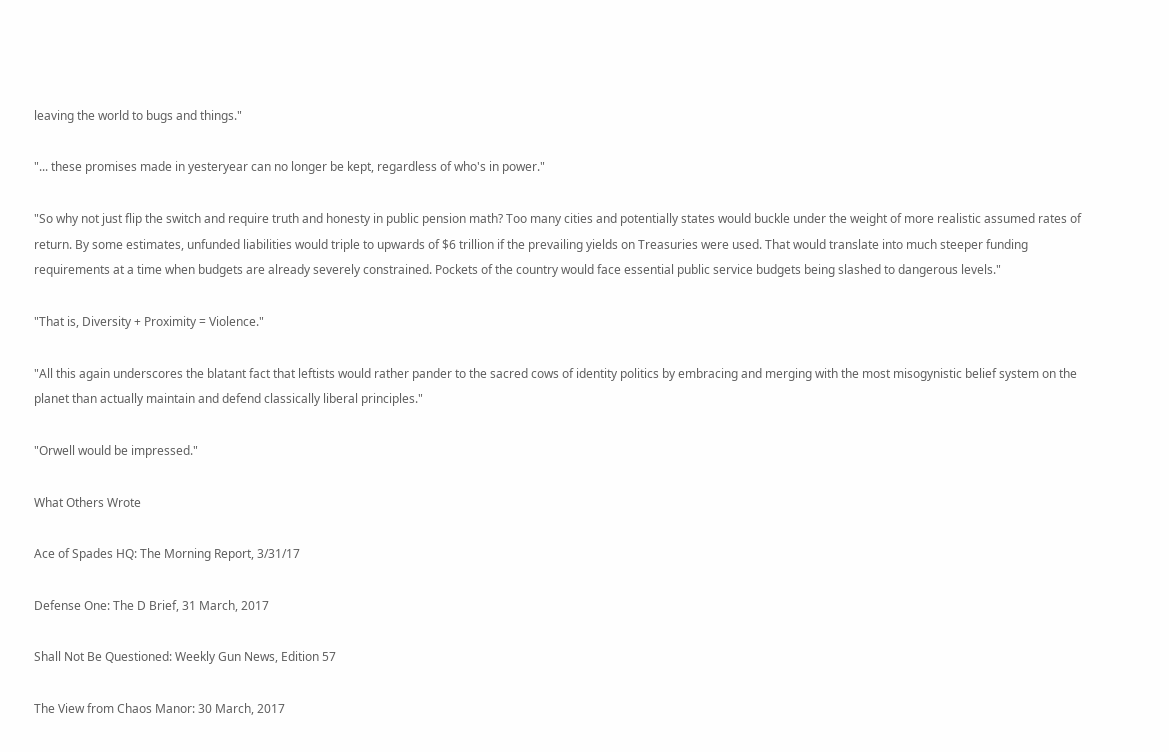leaving the world to bugs and things."

"... these promises made in yesteryear can no longer be kept, regardless of who's in power."

"So why not just flip the switch and require truth and honesty in public pension math? Too many cities and potentially states would buckle under the weight of more realistic assumed rates of return. By some estimates, unfunded liabilities would triple to upwards of $6 trillion if the prevailing yields on Treasuries were used. That would translate into much steeper funding requirements at a time when budgets are already severely constrained. Pockets of the country would face essential public service budgets being slashed to dangerous levels."

"That is, Diversity + Proximity = Violence."

"All this again underscores the blatant fact that leftists would rather pander to the sacred cows of identity politics by embracing and merging with the most misogynistic belief system on the planet than actually maintain and defend classically liberal principles."

"Orwell would be impressed."

What Others Wrote

Ace of Spades HQ: The Morning Report, 3/31/17

Defense One: The D Brief, 31 March, 2017

Shall Not Be Questioned: Weekly Gun News, Edition 57

The View from Chaos Manor: 30 March, 2017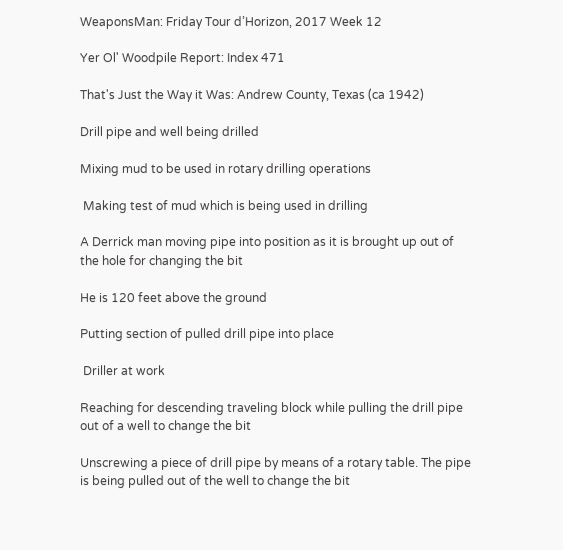WeaponsMan: Friday Tour d’Horizon, 2017 Week 12

Yer Ol' Woodpile Report: Index 471

That's Just the Way it Was: Andrew County, Texas (ca 1942)

Drill pipe and well being drilled

Mixing mud to be used in rotary drilling operations

 Making test of mud which is being used in drilling

A Derrick man moving pipe into position as it is brought up out of the hole for changing the bit

He is 120 feet above the ground

Putting section of pulled drill pipe into place

 Driller at work

Reaching for descending traveling block while pulling the drill pipe out of a well to change the bit

Unscrewing a piece of drill pipe by means of a rotary table. The pipe is being pulled out of the well to change the bit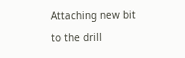Attaching new bit to the drill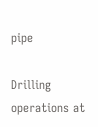pipe

Drilling operations at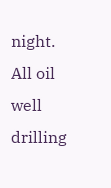night. All oil well drilling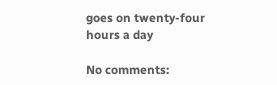goes on twenty-four hours a day

No comments: